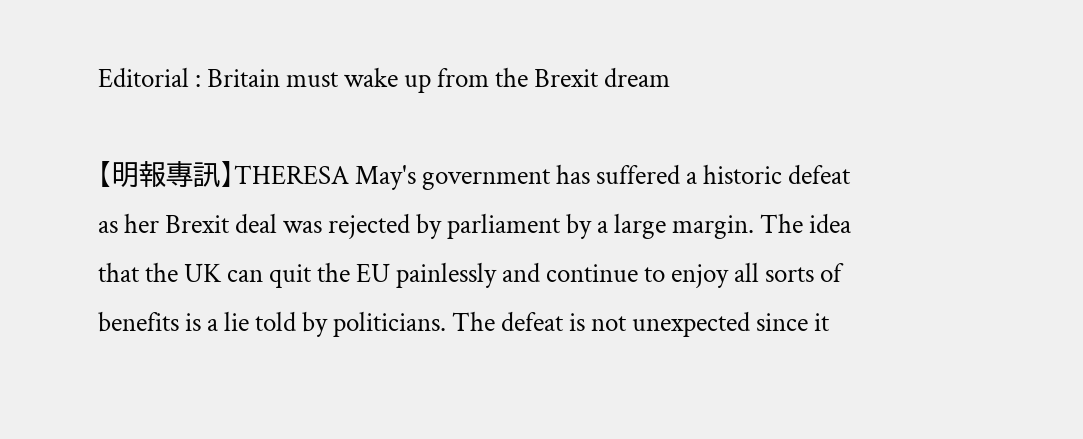Editorial : Britain must wake up from the Brexit dream

【明報專訊】THERESA May's government has suffered a historic defeat as her Brexit deal was rejected by parliament by a large margin. The idea that the UK can quit the EU painlessly and continue to enjoy all sorts of benefits is a lie told by politicians. The defeat is not unexpected since it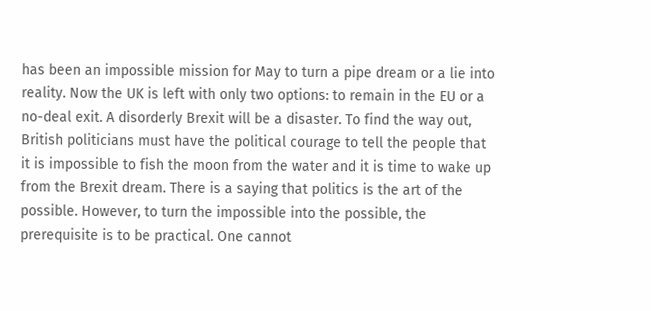has been an impossible mission for May to turn a pipe dream or a lie into reality. Now the UK is left with only two options: to remain in the EU or a no-deal exit. A disorderly Brexit will be a disaster. To find the way out, British politicians must have the political courage to tell the people that it is impossible to fish the moon from the water and it is time to wake up from the Brexit dream. There is a saying that politics is the art of the possible. However, to turn the impossible into the possible, the prerequisite is to be practical. One cannot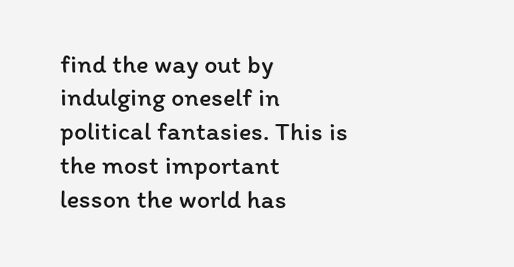find the way out by indulging oneself in political fantasies. This is the most important lesson the world has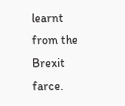learnt from the Brexit farce.